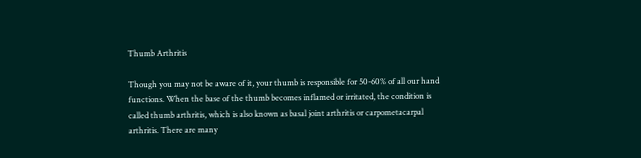Thumb Arthritis

Though you may not be aware of it, your thumb is responsible for 50-60% of all our hand functions. When the base of the thumb becomes inflamed or irritated, the condition is called thumb arthritis, which is also known as basal joint arthritis or carpometacarpal arthritis. There are many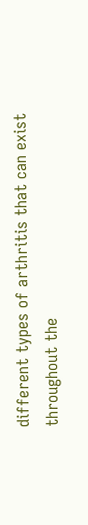different types of arthritis that can exist throughout the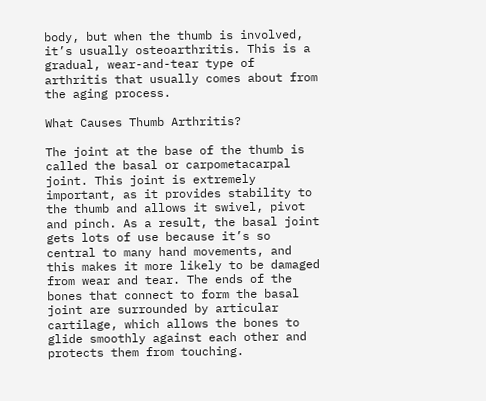body, but when the thumb is involved, it’s usually osteoarthritis. This is a gradual, wear-and-tear type of arthritis that usually comes about from the aging process.

What Causes Thumb Arthritis?

The joint at the base of the thumb is called the basal or carpometacarpal joint. This joint is extremely important, as it provides stability to the thumb and allows it swivel, pivot and pinch. As a result, the basal joint gets lots of use because it’s so central to many hand movements, and this makes it more likely to be damaged from wear and tear. The ends of the bones that connect to form the basal joint are surrounded by articular cartilage, which allows the bones to glide smoothly against each other and protects them from touching.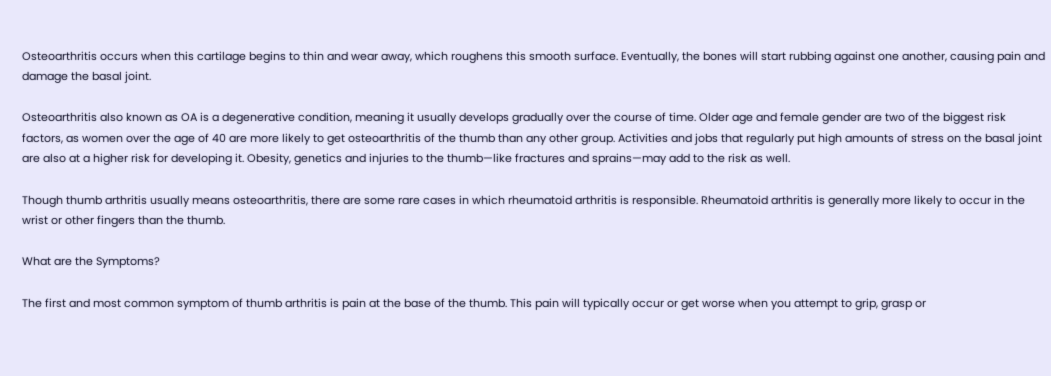Osteoarthritis occurs when this cartilage begins to thin and wear away, which roughens this smooth surface. Eventually, the bones will start rubbing against one another, causing pain and damage the basal joint.

Osteoarthritis also known as OA is a degenerative condition, meaning it usually develops gradually over the course of time. Older age and female gender are two of the biggest risk factors, as women over the age of 40 are more likely to get osteoarthritis of the thumb than any other group. Activities and jobs that regularly put high amounts of stress on the basal joint are also at a higher risk for developing it. Obesity, genetics and injuries to the thumb—like fractures and sprains—may add to the risk as well.

Though thumb arthritis usually means osteoarthritis, there are some rare cases in which rheumatoid arthritis is responsible. Rheumatoid arthritis is generally more likely to occur in the wrist or other fingers than the thumb.

What are the Symptoms?

The first and most common symptom of thumb arthritis is pain at the base of the thumb. This pain will typically occur or get worse when you attempt to grip, grasp or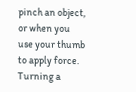pinch an object, or when you use your thumb to apply force. Turning a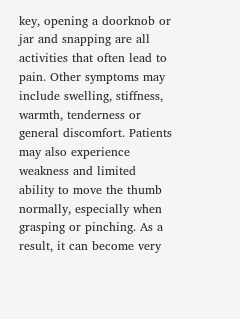key, opening a doorknob or jar and snapping are all activities that often lead to pain. Other symptoms may include swelling, stiffness, warmth, tenderness or general discomfort. Patients may also experience weakness and limited ability to move the thumb normally, especially when grasping or pinching. As a result, it can become very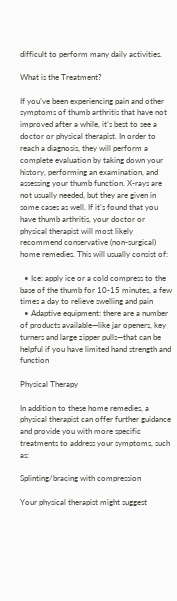difficult to perform many daily activities.

What is the Treatment?

If you’ve been experiencing pain and other symptoms of thumb arthritis that have not improved after a while, it’s best to see a doctor or physical therapist. In order to reach a diagnosis, they will perform a complete evaluation by taking down your history, performing an examination, and assessing your thumb function. X-rays are not usually needed, but they are given in some cases as well. If it’s found that you have thumb arthritis, your doctor or physical therapist will most likely recommend conservative (non-surgical) home remedies. This will usually consist of:

  • Ice: apply ice or a cold compress to the base of the thumb for 10-15 minutes, a few times a day to relieve swelling and pain
  • Adaptive equipment: there are a number of products available—like jar openers, key turners and large zipper pulls—that can be helpful if you have limited hand strength and function

Physical Therapy

In addition to these home remedies, a physical therapist can offer further guidance and provide you with more specific treatments to address your symptoms, such as:

Splinting/bracing with compression

Your physical therapist might suggest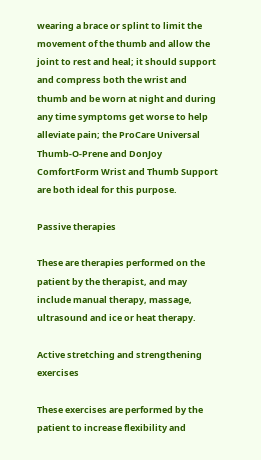wearing a brace or splint to limit the movement of the thumb and allow the joint to rest and heal; it should support and compress both the wrist and thumb and be worn at night and during any time symptoms get worse to help alleviate pain; the ProCare Universal Thumb-O-Prene and DonJoy ComfortForm Wrist and Thumb Support are both ideal for this purpose.

Passive therapies

These are therapies performed on the patient by the therapist, and may include manual therapy, massage, ultrasound and ice or heat therapy.

Active stretching and strengthening exercises

These exercises are performed by the patient to increase flexibility and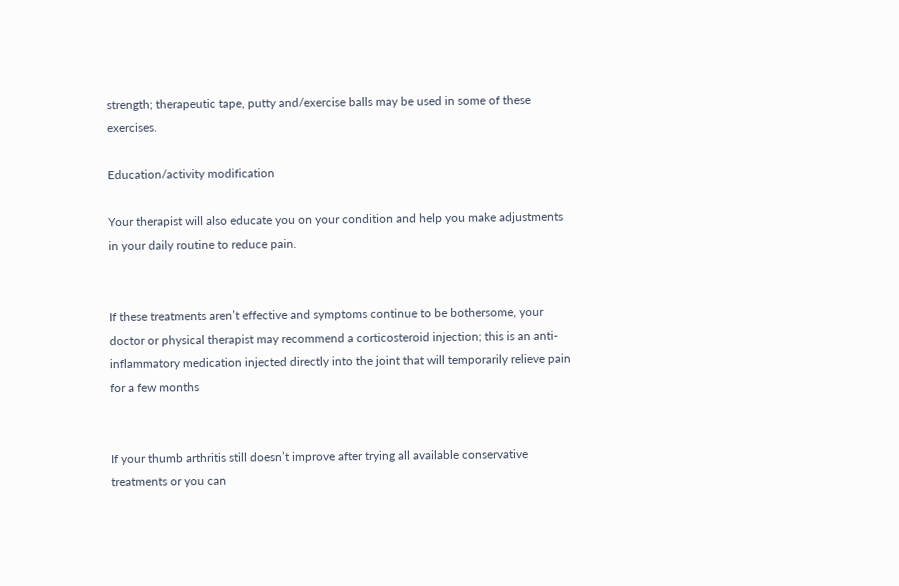strength; therapeutic tape, putty and/exercise balls may be used in some of these exercises.

Education/activity modification

Your therapist will also educate you on your condition and help you make adjustments in your daily routine to reduce pain.


If these treatments aren’t effective and symptoms continue to be bothersome, your doctor or physical therapist may recommend a corticosteroid injection; this is an anti-inflammatory medication injected directly into the joint that will temporarily relieve pain for a few months


If your thumb arthritis still doesn’t improve after trying all available conservative treatments or you can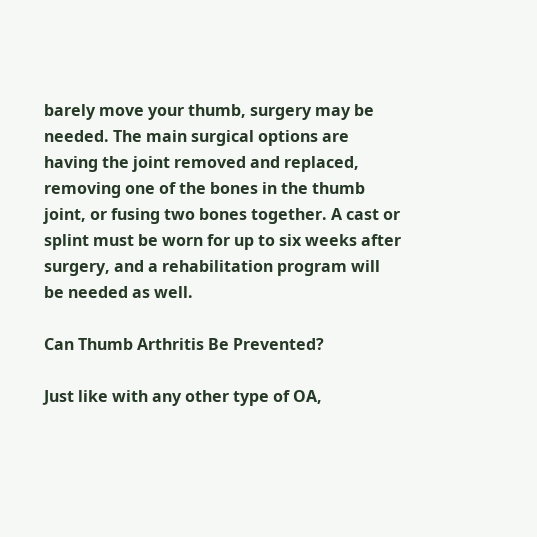barely move your thumb, surgery may be needed. The main surgical options are having the joint removed and replaced, removing one of the bones in the thumb joint, or fusing two bones together. A cast or splint must be worn for up to six weeks after surgery, and a rehabilitation program will be needed as well.

Can Thumb Arthritis Be Prevented?

Just like with any other type of OA,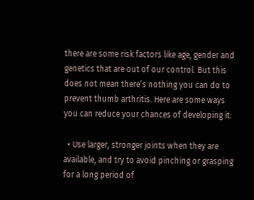there are some risk factors like age, gender and genetics that are out of our control. But this does not mean there’s nothing you can do to prevent thumb arthritis. Here are some ways you can reduce your chances of developing it:

  • Use larger, stronger joints when they are available, and try to avoid pinching or grasping for a long period of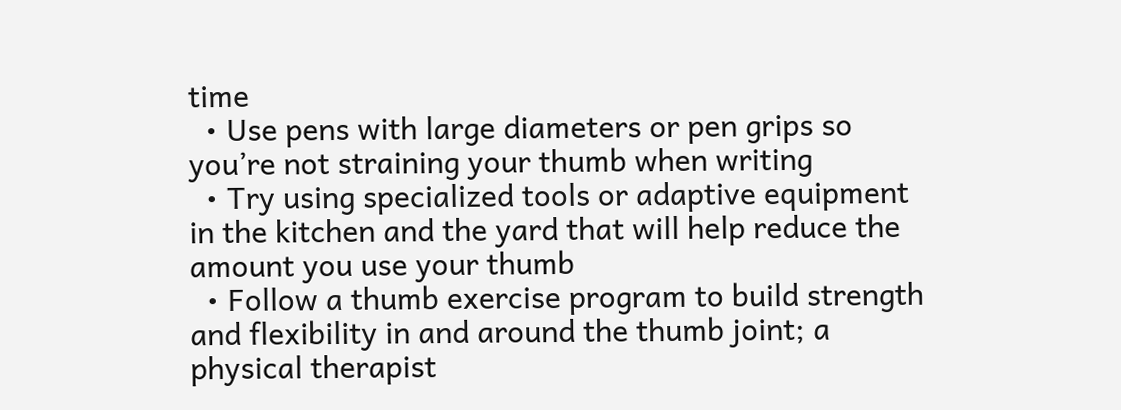time
  • Use pens with large diameters or pen grips so you’re not straining your thumb when writing
  • Try using specialized tools or adaptive equipment in the kitchen and the yard that will help reduce the amount you use your thumb
  • Follow a thumb exercise program to build strength and flexibility in and around the thumb joint; a physical therapist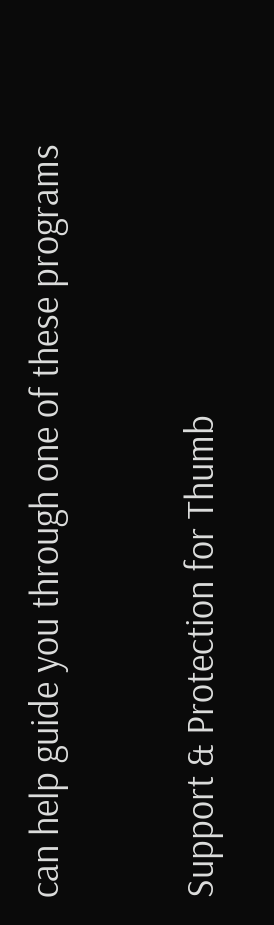can help guide you through one of these programs

Support & Protection for Thumb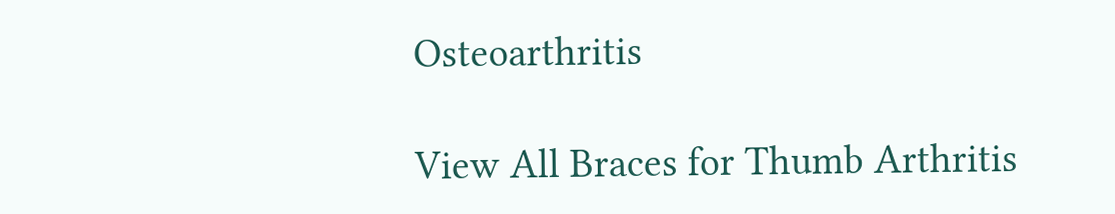Osteoarthritis

View All Braces for Thumb Arthritis